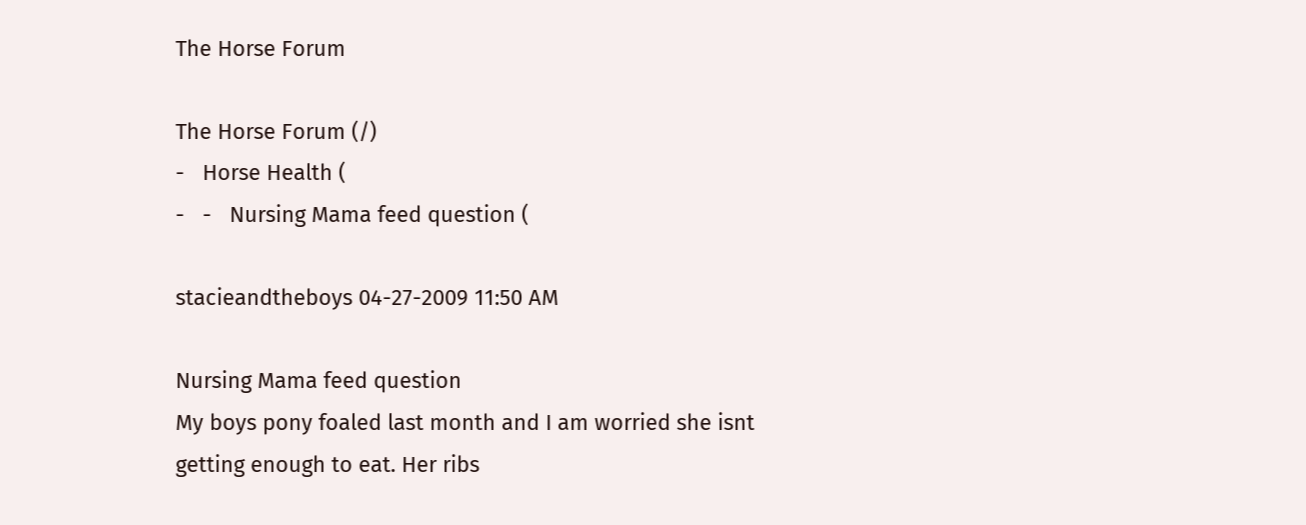The Horse Forum

The Horse Forum (/)
-   Horse Health (
-   -   Nursing Mama feed question (

stacieandtheboys 04-27-2009 11:50 AM

Nursing Mama feed question
My boys pony foaled last month and I am worried she isnt getting enough to eat. Her ribs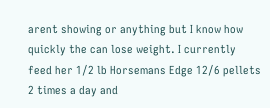arent showing or anything but I know how quickly the can lose weight. I currently feed her 1/2 lb Horsemans Edge 12/6 pellets 2 times a day and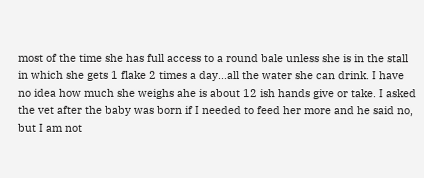most of the time she has full access to a round bale unless she is in the stall in which she gets 1 flake 2 times a day...all the water she can drink. I have no idea how much she weighs ahe is about 12 ish hands give or take. I asked the vet after the baby was born if I needed to feed her more and he said no, but I am not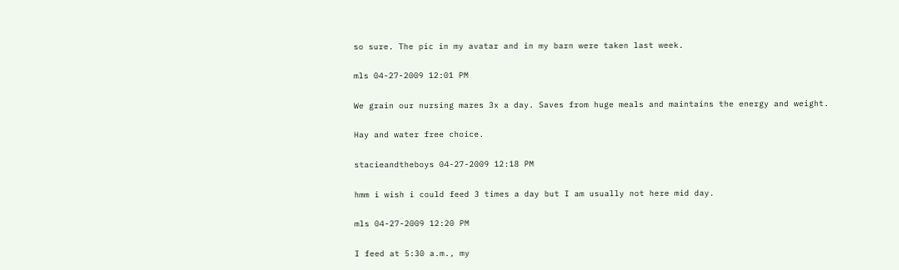so sure. The pic in my avatar and in my barn were taken last week.

mls 04-27-2009 12:01 PM

We grain our nursing mares 3x a day. Saves from huge meals and maintains the energy and weight.

Hay and water free choice.

stacieandtheboys 04-27-2009 12:18 PM

hmm i wish i could feed 3 times a day but I am usually not here mid day.

mls 04-27-2009 12:20 PM

I feed at 5:30 a.m., my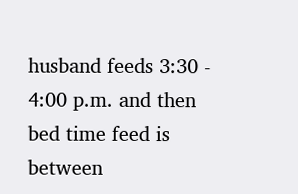husband feeds 3:30 - 4:00 p.m. and then bed time feed is between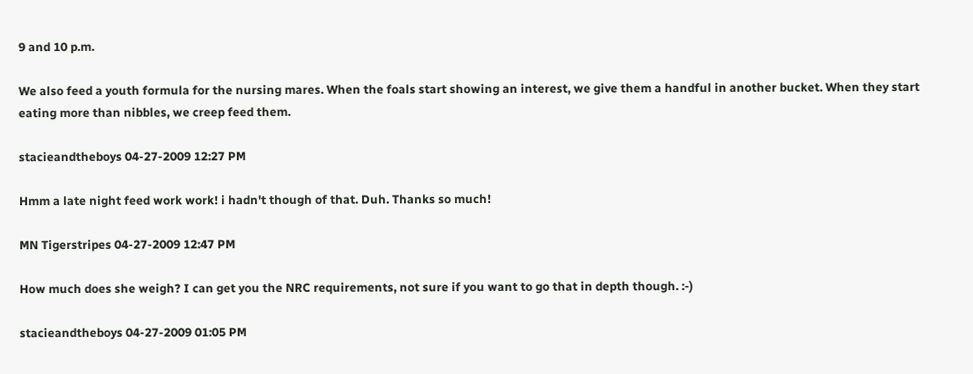9 and 10 p.m.

We also feed a youth formula for the nursing mares. When the foals start showing an interest, we give them a handful in another bucket. When they start eating more than nibbles, we creep feed them.

stacieandtheboys 04-27-2009 12:27 PM

Hmm a late night feed work work! i hadn't though of that. Duh. Thanks so much!

MN Tigerstripes 04-27-2009 12:47 PM

How much does she weigh? I can get you the NRC requirements, not sure if you want to go that in depth though. :-)

stacieandtheboys 04-27-2009 01:05 PM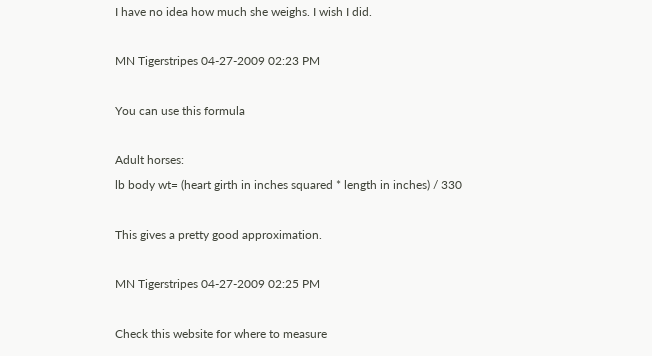I have no idea how much she weighs. I wish I did.

MN Tigerstripes 04-27-2009 02:23 PM

You can use this formula

Adult horses:
lb body wt= (heart girth in inches squared * length in inches) / 330

This gives a pretty good approximation.

MN Tigerstripes 04-27-2009 02:25 PM

Check this website for where to measure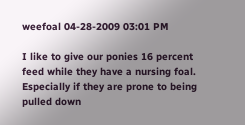weefoal 04-28-2009 03:01 PM

I like to give our ponies 16 percent feed while they have a nursing foal. Especially if they are prone to being pulled down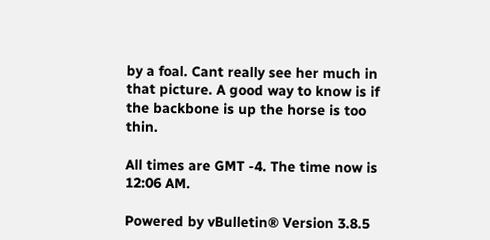by a foal. Cant really see her much in that picture. A good way to know is if the backbone is up the horse is too thin.

All times are GMT -4. The time now is 12:06 AM.

Powered by vBulletin® Version 3.8.5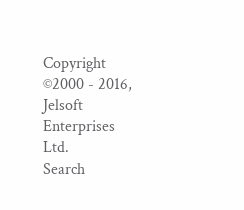Copyright ©2000 - 2016, Jelsoft Enterprises Ltd.
Search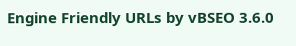Engine Friendly URLs by vBSEO 3.6.0